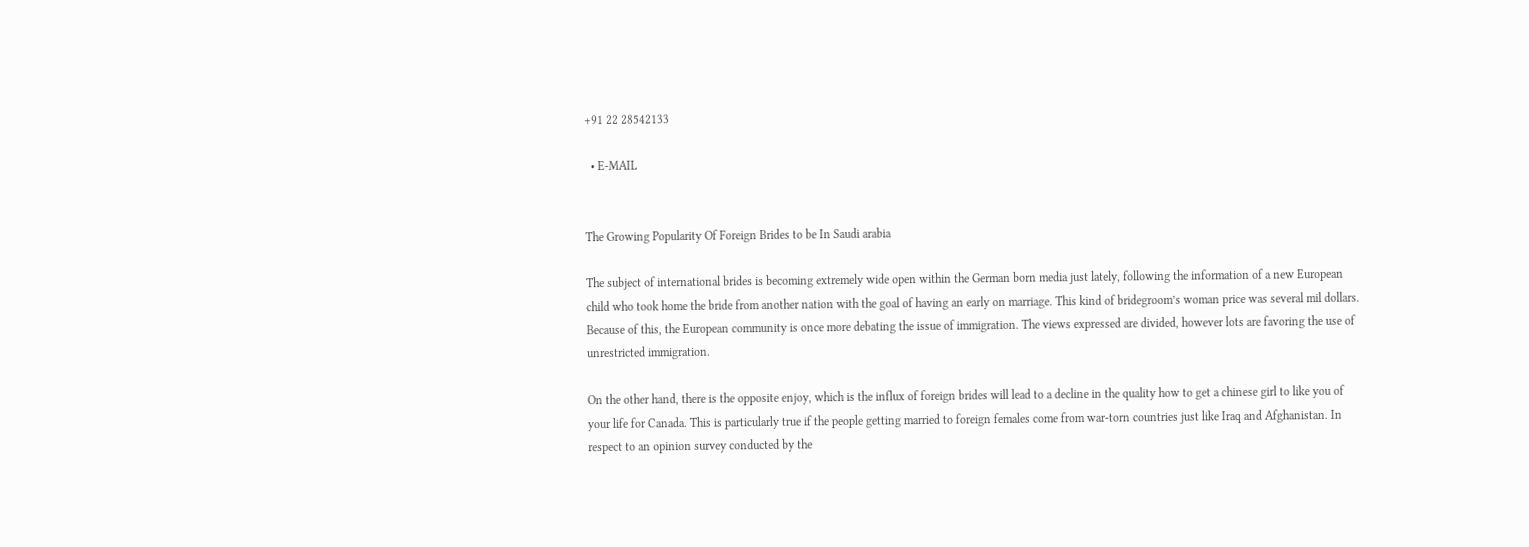+91 22 28542133

  • E-MAIL


The Growing Popularity Of Foreign Brides to be In Saudi arabia

The subject of international brides is becoming extremely wide open within the German born media just lately, following the information of a new European child who took home the bride from another nation with the goal of having an early on marriage. This kind of bridegroom’s woman price was several mil dollars. Because of this, the European community is once more debating the issue of immigration. The views expressed are divided, however lots are favoring the use of unrestricted immigration.

On the other hand, there is the opposite enjoy, which is the influx of foreign brides will lead to a decline in the quality how to get a chinese girl to like you of your life for Canada. This is particularly true if the people getting married to foreign females come from war-torn countries just like Iraq and Afghanistan. In respect to an opinion survey conducted by the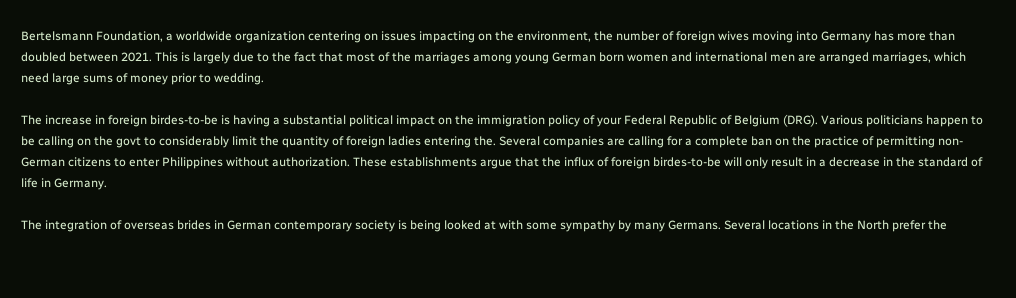Bertelsmann Foundation, a worldwide organization centering on issues impacting on the environment, the number of foreign wives moving into Germany has more than doubled between 2021. This is largely due to the fact that most of the marriages among young German born women and international men are arranged marriages, which need large sums of money prior to wedding.

The increase in foreign birdes-to-be is having a substantial political impact on the immigration policy of your Federal Republic of Belgium (DRG). Various politicians happen to be calling on the govt to considerably limit the quantity of foreign ladies entering the. Several companies are calling for a complete ban on the practice of permitting non-German citizens to enter Philippines without authorization. These establishments argue that the influx of foreign birdes-to-be will only result in a decrease in the standard of life in Germany.

The integration of overseas brides in German contemporary society is being looked at with some sympathy by many Germans. Several locations in the North prefer the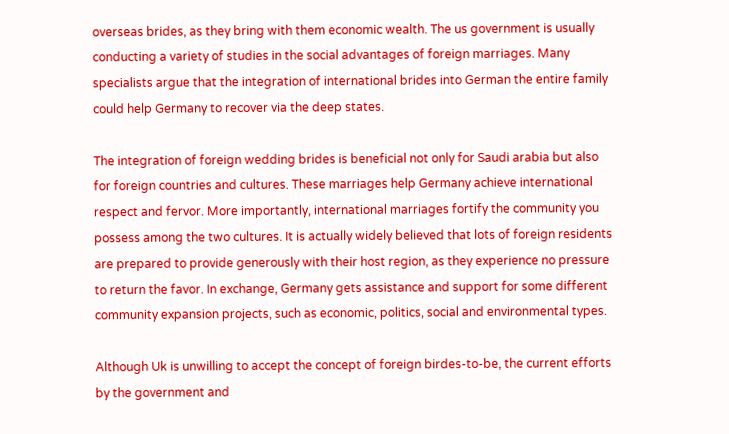overseas brides, as they bring with them economic wealth. The us government is usually conducting a variety of studies in the social advantages of foreign marriages. Many specialists argue that the integration of international brides into German the entire family could help Germany to recover via the deep states.

The integration of foreign wedding brides is beneficial not only for Saudi arabia but also for foreign countries and cultures. These marriages help Germany achieve international respect and fervor. More importantly, international marriages fortify the community you possess among the two cultures. It is actually widely believed that lots of foreign residents are prepared to provide generously with their host region, as they experience no pressure to return the favor. In exchange, Germany gets assistance and support for some different community expansion projects, such as economic, politics, social and environmental types.

Although Uk is unwilling to accept the concept of foreign birdes-to-be, the current efforts by the government and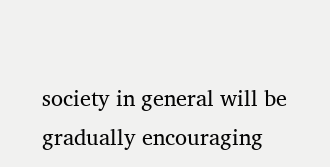society in general will be gradually encouraging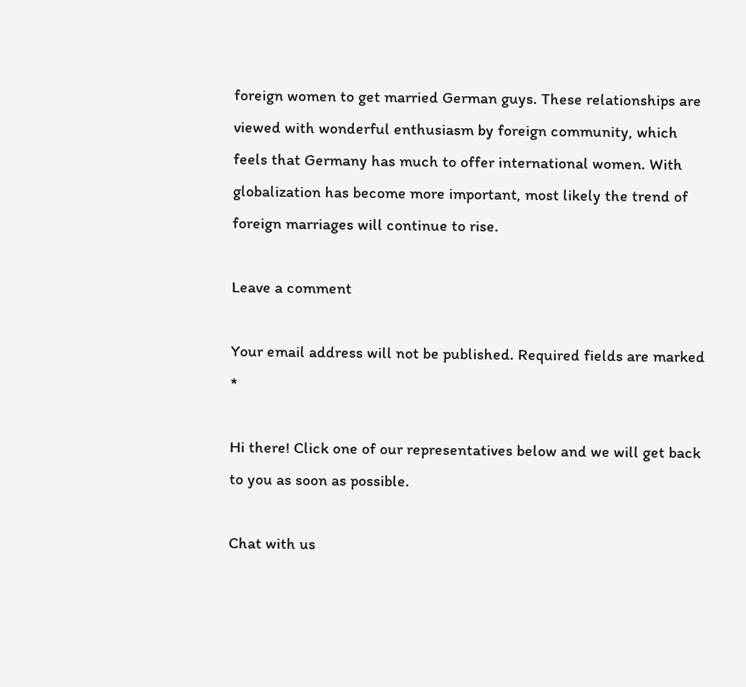foreign women to get married German guys. These relationships are viewed with wonderful enthusiasm by foreign community, which feels that Germany has much to offer international women. With globalization has become more important, most likely the trend of foreign marriages will continue to rise.

Leave a comment

Your email address will not be published. Required fields are marked *

Hi there! Click one of our representatives below and we will get back to you as soon as possible.

Chat with us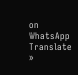on WhatsApp
Translate »